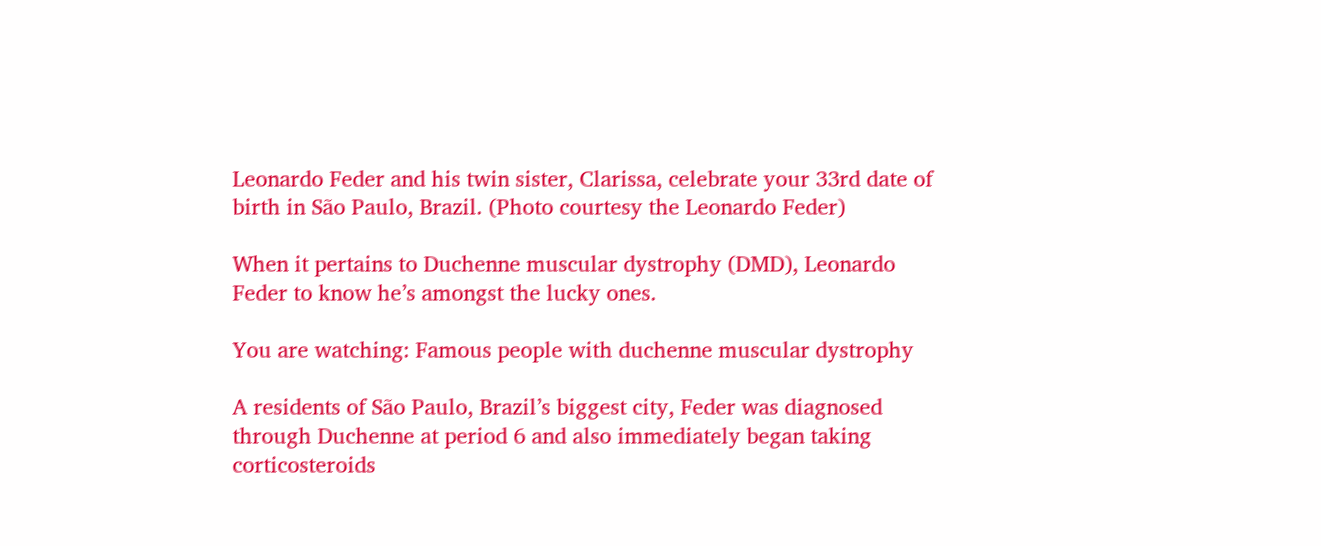Leonardo Feder and his twin sister, Clarissa, celebrate your 33rd date of birth in São Paulo, Brazil. (Photo courtesy the Leonardo Feder)

When it pertains to Duchenne muscular dystrophy (DMD), Leonardo Feder to know he’s amongst the lucky ones.

You are watching: Famous people with duchenne muscular dystrophy

A residents of São Paulo, Brazil’s biggest city, Feder was diagnosed through Duchenne at period 6 and also immediately began taking corticosteroids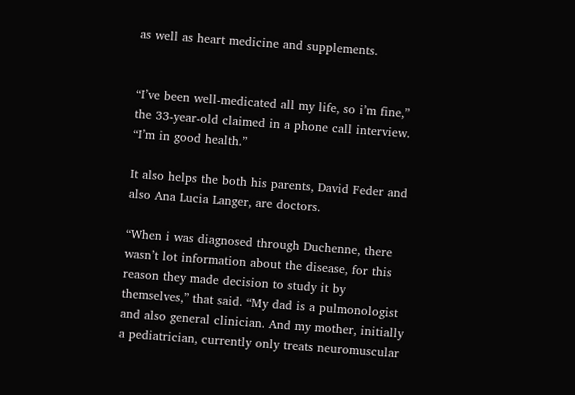as well as heart medicine and supplements.


“I’ve been well-medicated all my life, so i’m fine,” the 33-year-old claimed in a phone call interview. “I’m in good health.”

It also helps the both his parents, David Feder and also Ana Lucia Langer, are doctors.

“When i was diagnosed through Duchenne, there wasn’t lot information about the disease, for this reason they made decision to study it by themselves,” that said. “My dad is a pulmonologist and also general clinician. And my mother, initially a pediatrician, currently only treats neuromuscular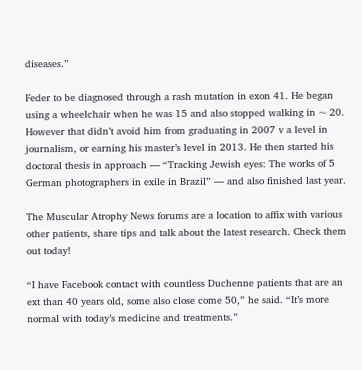diseases.”

Feder to be diagnosed through a rash mutation in exon 41. He began using a wheelchair when he was 15 and also stopped walking in ~ 20. However that didn’t avoid him from graduating in 2007 v a level in journalism, or earning his master’s level in 2013. He then started his doctoral thesis in approach — “Tracking Jewish eyes: The works of 5 German photographers in exile in Brazil” — and also finished last year.

The Muscular Atrophy News forums are a location to affix with various other patients, share tips and talk about the latest research. Check them out today!

“I have Facebook contact with countless Duchenne patients that are an ext than 40 years old, some also close come 50,” he said. “It’s more normal with today’s medicine and treatments.”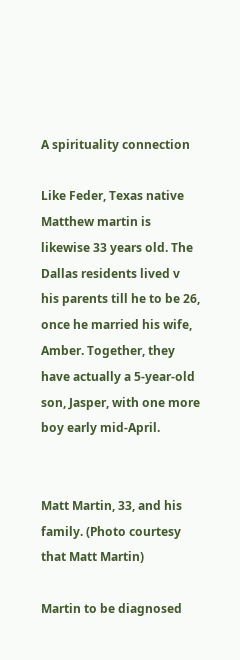A spirituality connection

Like Feder, Texas native Matthew martin is likewise 33 years old. The Dallas residents lived v his parents till he to be 26, once he married his wife, Amber. Together, they have actually a 5-year-old son, Jasper, with one more boy early mid-April.


Matt Martin, 33, and his family. (Photo courtesy that Matt Martin)

Martin to be diagnosed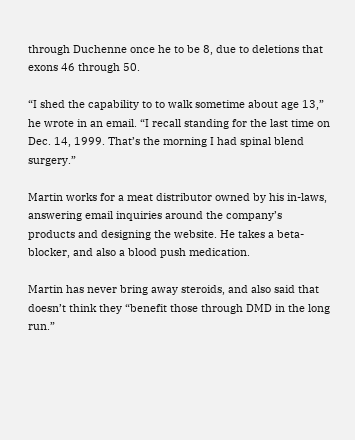through Duchenne once he to be 8, due to deletions that exons 46 through 50.

“I shed the capability to to walk sometime about age 13,” he wrote in an email. “I recall standing for the last time on Dec. 14, 1999. That’s the morning I had spinal blend surgery.”

Martin works for a meat distributor owned by his in-laws, answering email inquiries around the company’s products and designing the website. He takes a beta-blocker, and also a blood push medication.

Martin has never bring away steroids, and also said that doesn’t think they “benefit those through DMD in the long run.”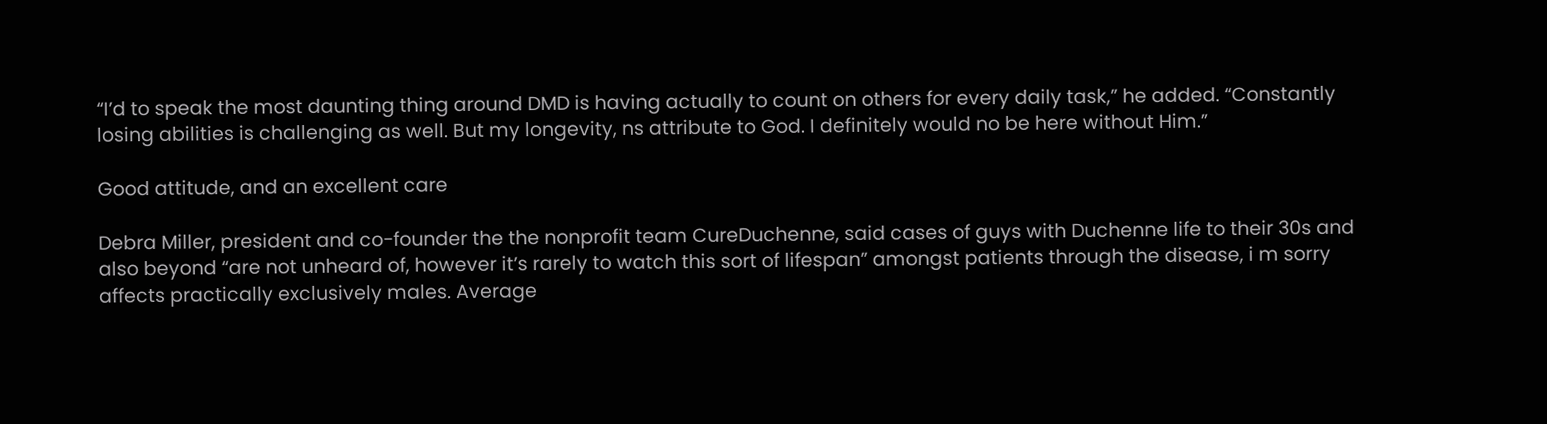“I’d to speak the most daunting thing around DMD is having actually to count on others for every daily task,” he added. “Constantly losing abilities is challenging as well. But my longevity, ns attribute to God. I definitely would no be here without Him.”

Good attitude, and an excellent care

Debra Miller, president and co-founder the the nonprofit team CureDuchenne, said cases of guys with Duchenne life to their 30s and also beyond “are not unheard of, however it’s rarely to watch this sort of lifespan” amongst patients through the disease, i m sorry affects practically exclusively males. Average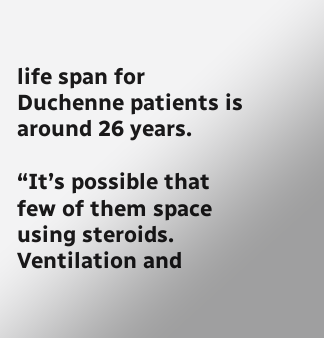life span for Duchenne patients is around 26 years.

“It’s possible that few of them space using steroids. Ventilation and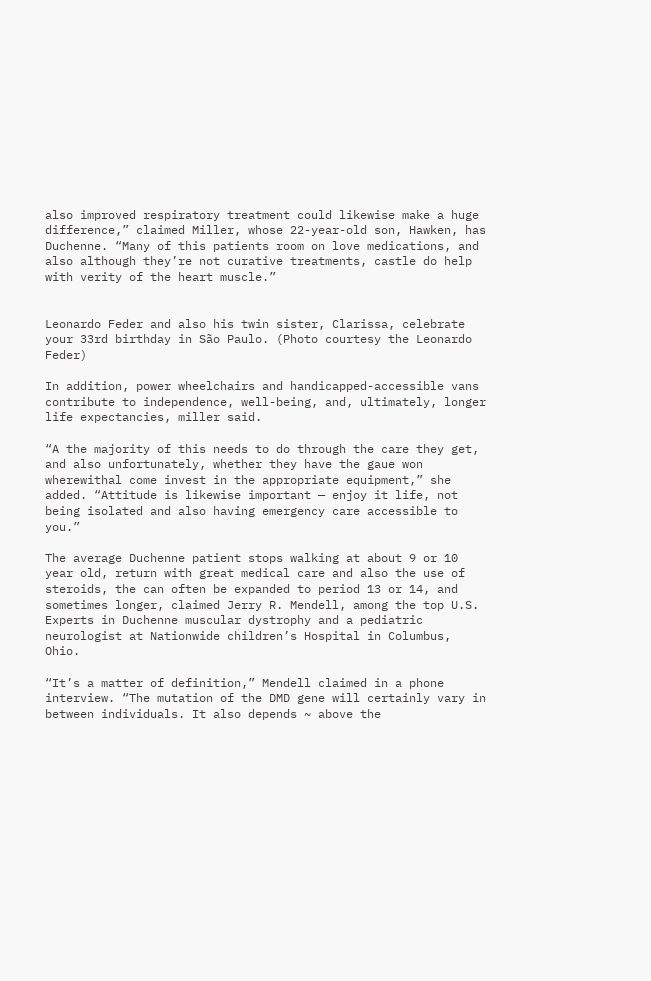also improved respiratory treatment could likewise make a huge difference,” claimed Miller, whose 22-year-old son, Hawken, has Duchenne. “Many of this patients room on love medications, and also although they’re not curative treatments, castle do help with verity of the heart muscle.”


Leonardo Feder and also his twin sister, Clarissa, celebrate your 33rd birthday in São Paulo. (Photo courtesy the Leonardo Feder)

In addition, power wheelchairs and handicapped-accessible vans contribute to independence, well-being, and, ultimately, longer life expectancies, miller said.

“A the majority of this needs to do through the care they get, and also unfortunately, whether they have the gaue won wherewithal come invest in the appropriate equipment,” she added. “Attitude is likewise important — enjoy it life, not being isolated and also having emergency care accessible to you.”

The average Duchenne patient stops walking at about 9 or 10 year old, return with great medical care and also the use of steroids, the can often be expanded to period 13 or 14, and sometimes longer, claimed Jerry R. Mendell, among the top U.S. Experts in Duchenne muscular dystrophy and a pediatric neurologist at Nationwide children’s Hospital in Columbus, Ohio.

“It’s a matter of definition,” Mendell claimed in a phone interview. “The mutation of the DMD gene will certainly vary in between individuals. It also depends ~ above the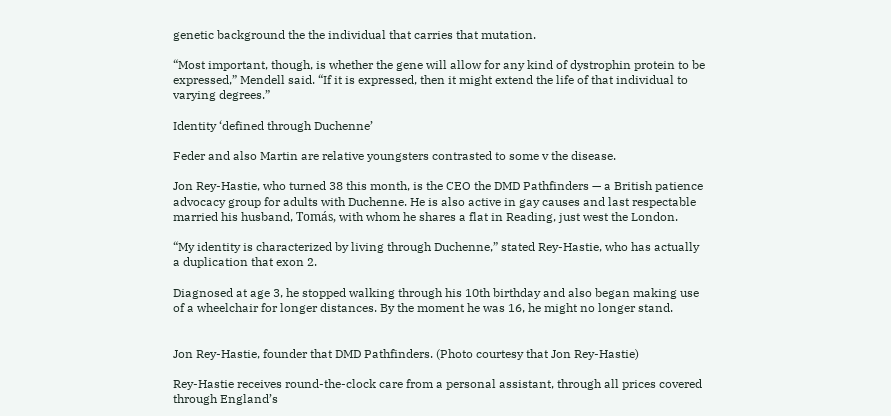genetic background the the individual that carries that mutation.

“Most important, though, is whether the gene will allow for any kind of dystrophin protein to be expressed,” Mendell said. “If it is expressed, then it might extend the life of that individual to varying degrees.”

Identity ‘defined through Duchenne’

Feder and also Martin are relative youngsters contrasted to some v the disease.

Jon Rey-Hastie, who turned 38 this month, is the CEO the DMD Pathfinders — a British patience advocacy group for adults with Duchenne. He is also active in gay causes and last respectable married his husband, Tomás, with whom he shares a flat in Reading, just west the London.

“My identity is characterized by living through Duchenne,” stated Rey-Hastie, who has actually a duplication that exon 2.

Diagnosed at age 3, he stopped walking through his 10th birthday and also began making use of a wheelchair for longer distances. By the moment he was 16, he might no longer stand.


Jon Rey-Hastie, founder that DMD Pathfinders. (Photo courtesy that Jon Rey-Hastie)

Rey-Hastie receives round-the-clock care from a personal assistant, through all prices covered through England’s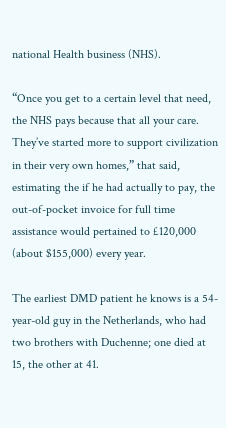national Health business (NHS).

“Once you get to a certain level that need, the NHS pays because that all your care. They’ve started more to support civilization in their very own homes,” that said, estimating the if he had actually to pay, the out-of-pocket invoice for full time assistance would pertained to £120,000 (about $155,000) every year.

The earliest DMD patient he knows is a 54-year-old guy in the Netherlands, who had two brothers with Duchenne; one died at 15, the other at 41.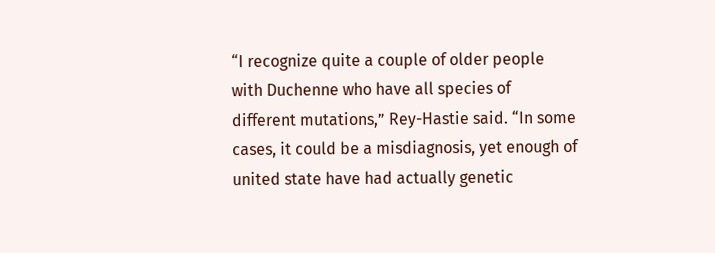“I recognize quite a couple of older people with Duchenne who have all species of different mutations,” Rey-Hastie said. “In some cases, it could be a misdiagnosis, yet enough of united state have had actually genetic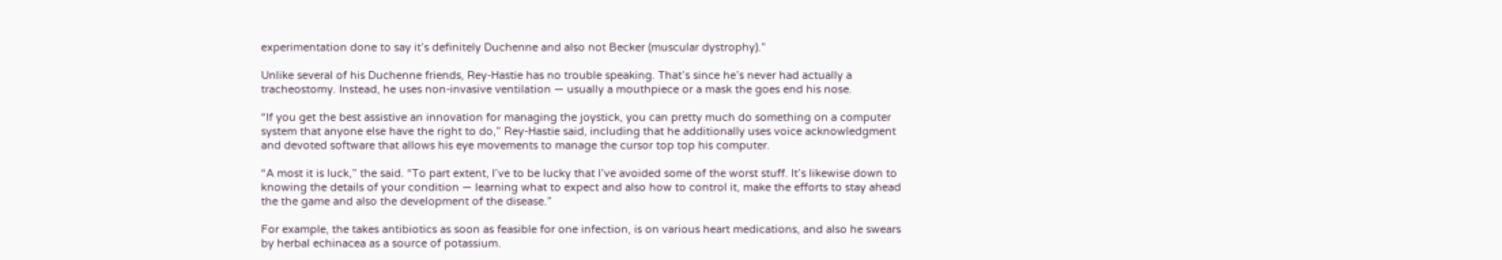experimentation done to say it’s definitely Duchenne and also not Becker (muscular dystrophy).”

Unlike several of his Duchenne friends, Rey-Hastie has no trouble speaking. That’s since he’s never had actually a tracheostomy. Instead, he uses non-invasive ventilation — usually a mouthpiece or a mask the goes end his nose.

“If you get the best assistive an innovation for managing the joystick, you can pretty much do something on a computer system that anyone else have the right to do,” Rey-Hastie said, including that he additionally uses voice acknowledgment and devoted software that allows his eye movements to manage the cursor top top his computer.

“A most it is luck,” the said. “To part extent, I’ve to be lucky that I’ve avoided some of the worst stuff. It’s likewise down to knowing the details of your condition — learning what to expect and also how to control it, make the efforts to stay ahead the the game and also the development of the disease.”

For example, the takes antibiotics as soon as feasible for one infection, is on various heart medications, and also he swears by herbal echinacea as a source of potassium.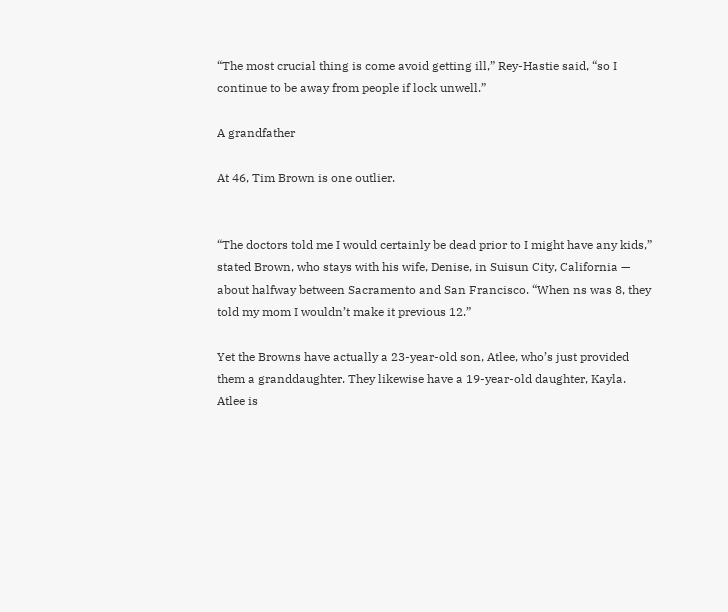“The most crucial thing is come avoid getting ill,” Rey-Hastie said, “so I continue to be away from people if lock unwell.”

A grandfather

At 46, Tim Brown is one outlier.


“The doctors told me I would certainly be dead prior to I might have any kids,” stated Brown, who stays with his wife, Denise, in Suisun City, California — about halfway between Sacramento and San Francisco. “When ns was 8, they told my mom I wouldn’t make it previous 12.”

Yet the Browns have actually a 23-year-old son, Atlee, who’s just provided them a granddaughter. They likewise have a 19-year-old daughter, Kayla. Atlee is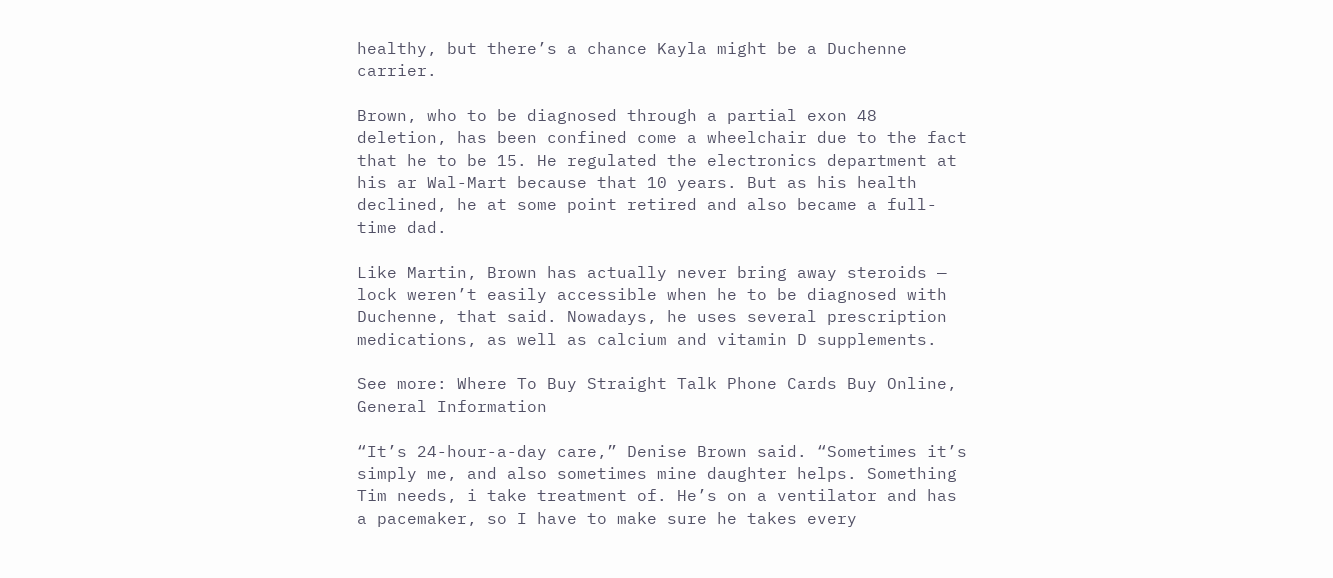healthy, but there’s a chance Kayla might be a Duchenne carrier.

Brown, who to be diagnosed through a partial exon 48 deletion, has been confined come a wheelchair due to the fact that he to be 15. He regulated the electronics department at his ar Wal-Mart because that 10 years. But as his health declined, he at some point retired and also became a full-time dad.

Like Martin, Brown has actually never bring away steroids — lock weren’t easily accessible when he to be diagnosed with Duchenne, that said. Nowadays, he uses several prescription medications, as well as calcium and vitamin D supplements.

See more: Where To Buy Straight Talk Phone Cards Buy Online, General Information

“It’s 24-hour-a-day care,” Denise Brown said. “Sometimes it’s simply me, and also sometimes mine daughter helps. Something Tim needs, i take treatment of. He’s on a ventilator and has a pacemaker, so I have to make sure he takes every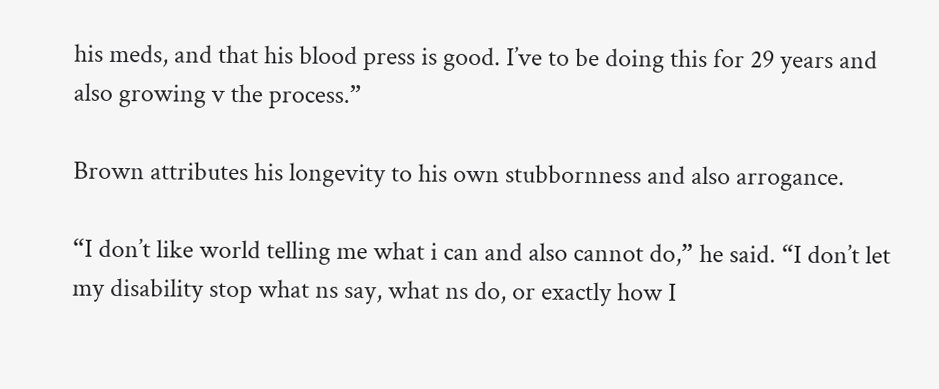his meds, and that his blood press is good. I’ve to be doing this for 29 years and also growing v the process.”

Brown attributes his longevity to his own stubbornness and also arrogance.

“I don’t like world telling me what i can and also cannot do,” he said. “I don’t let my disability stop what ns say, what ns do, or exactly how I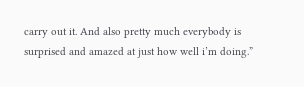carry out it. And also pretty much everybody is surprised and amazed at just how well i’m doing.”